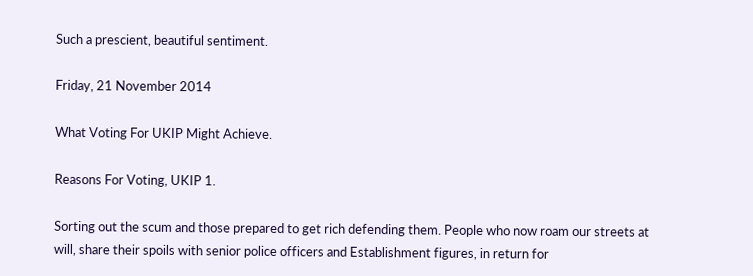Such a prescient, beautiful sentiment.

Friday, 21 November 2014

What Voting For UKIP Might Achieve.

Reasons For Voting, UKIP 1.

Sorting out the scum and those prepared to get rich defending them. People who now roam our streets at will, share their spoils with senior police officers and Establishment figures, in return for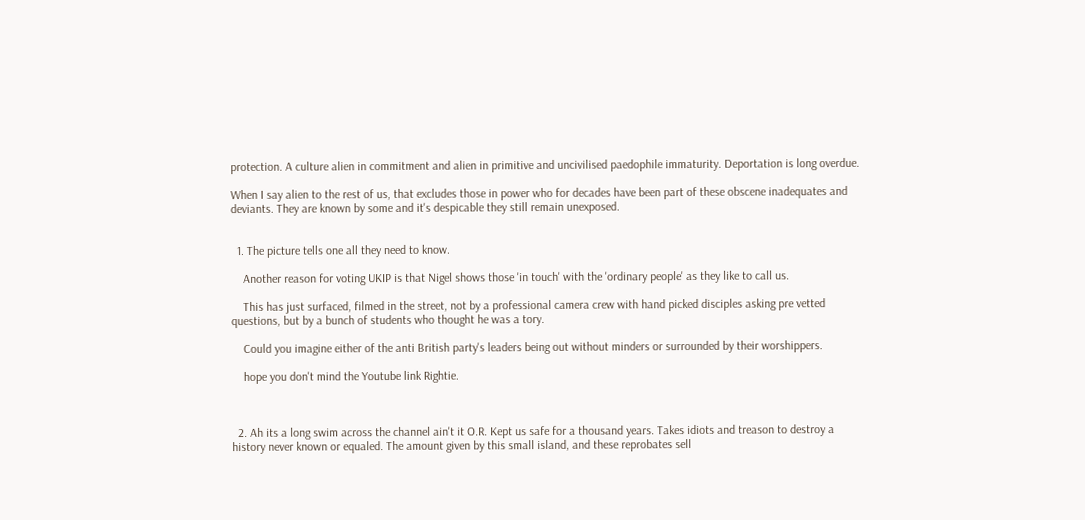protection. A culture alien in commitment and alien in primitive and uncivilised paedophile immaturity. Deportation is long overdue.

When I say alien to the rest of us, that excludes those in power who for decades have been part of these obscene inadequates and deviants. They are known by some and it's despicable they still remain unexposed.


  1. The picture tells one all they need to know.

    Another reason for voting UKIP is that Nigel shows those 'in touch' with the 'ordinary people' as they like to call us.

    This has just surfaced, filmed in the street, not by a professional camera crew with hand picked disciples asking pre vetted questions, but by a bunch of students who thought he was a tory.

    Could you imagine either of the anti British party's leaders being out without minders or surrounded by their worshippers.

    hope you don't mind the Youtube link Rightie.



  2. Ah its a long swim across the channel ain't it O.R. Kept us safe for a thousand years. Takes idiots and treason to destroy a history never known or equaled. The amount given by this small island, and these reprobates sell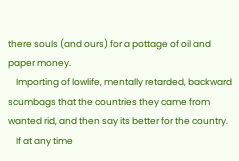there souls (and ours) for a pottage of oil and paper money.
    Importing of lowlife, mentally retarded, backward scumbags that the countries they came from wanted rid, and then say its better for the country.
    If at any time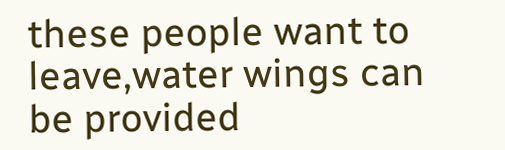these people want to leave,water wings can be provided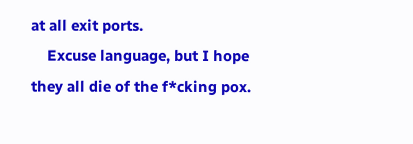at all exit ports.
    Excuse language, but I hope they all die of the f*cking pox.